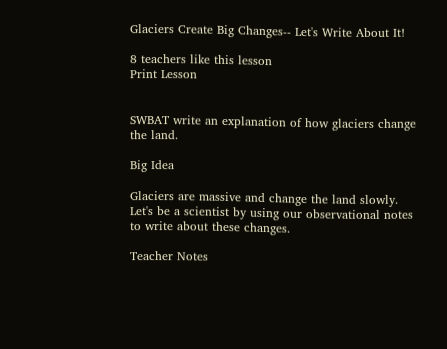Glaciers Create Big Changes-- Let's Write About It!

8 teachers like this lesson
Print Lesson


SWBAT write an explanation of how glaciers change the land.

Big Idea

Glaciers are massive and change the land slowly. Let's be a scientist by using our observational notes to write about these changes.

Teacher Notes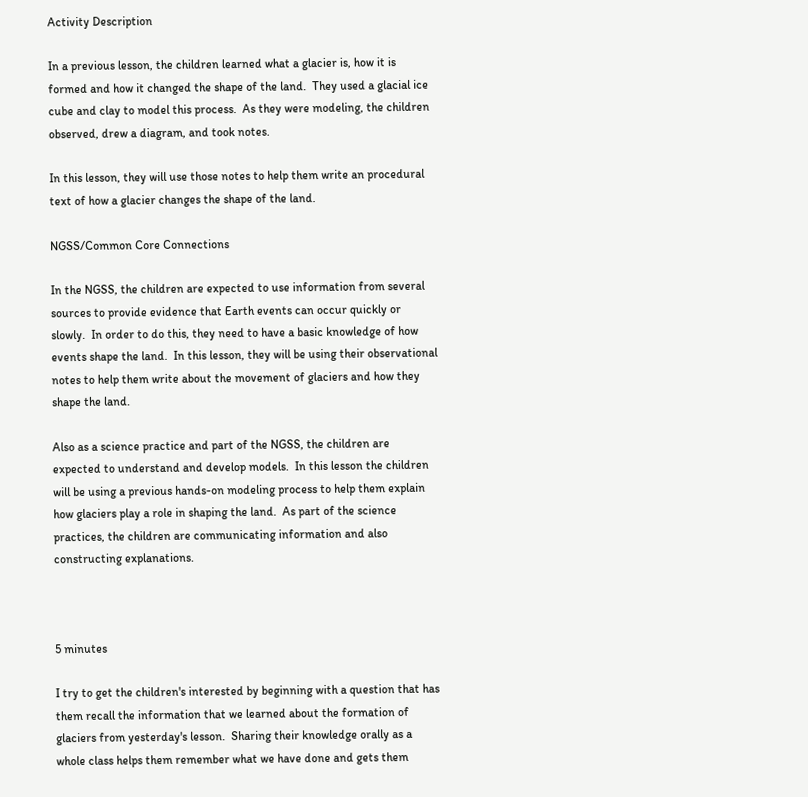Activity Description

In a previous lesson, the children learned what a glacier is, how it is formed and how it changed the shape of the land.  They used a glacial ice cube and clay to model this process.  As they were modeling, the children observed, drew a diagram, and took notes.

In this lesson, they will use those notes to help them write an procedural text of how a glacier changes the shape of the land.

NGSS/Common Core Connections

In the NGSS, the children are expected to use information from several sources to provide evidence that Earth events can occur quickly or slowly.  In order to do this, they need to have a basic knowledge of how events shape the land.  In this lesson, they will be using their observational notes to help them write about the movement of glaciers and how they shape the land.

Also as a science practice and part of the NGSS, the children are expected to understand and develop models.  In this lesson the children will be using a previous hands-on modeling process to help them explain how glaciers play a role in shaping the land.  As part of the science practices, the children are communicating information and also constructing explanations.



5 minutes

I try to get the children's interested by beginning with a question that has them recall the information that we learned about the formation of glaciers from yesterday's lesson.  Sharing their knowledge orally as a whole class helps them remember what we have done and gets them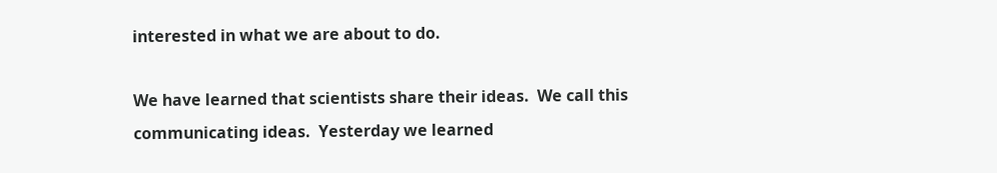interested in what we are about to do.

We have learned that scientists share their ideas.  We call this communicating ideas.  Yesterday we learned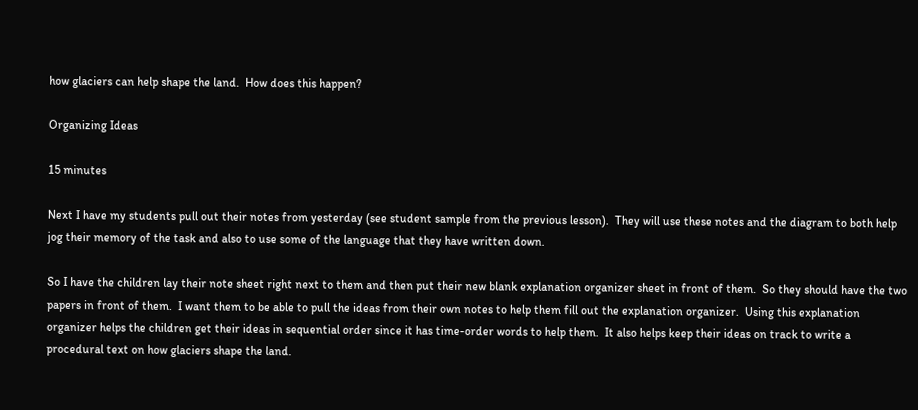how glaciers can help shape the land.  How does this happen?

Organizing Ideas

15 minutes

Next I have my students pull out their notes from yesterday (see student sample from the previous lesson).  They will use these notes and the diagram to both help jog their memory of the task and also to use some of the language that they have written down.

So I have the children lay their note sheet right next to them and then put their new blank explanation organizer sheet in front of them.  So they should have the two papers in front of them.  I want them to be able to pull the ideas from their own notes to help them fill out the explanation organizer.  Using this explanation organizer helps the children get their ideas in sequential order since it has time-order words to help them.  It also helps keep their ideas on track to write a procedural text on how glaciers shape the land.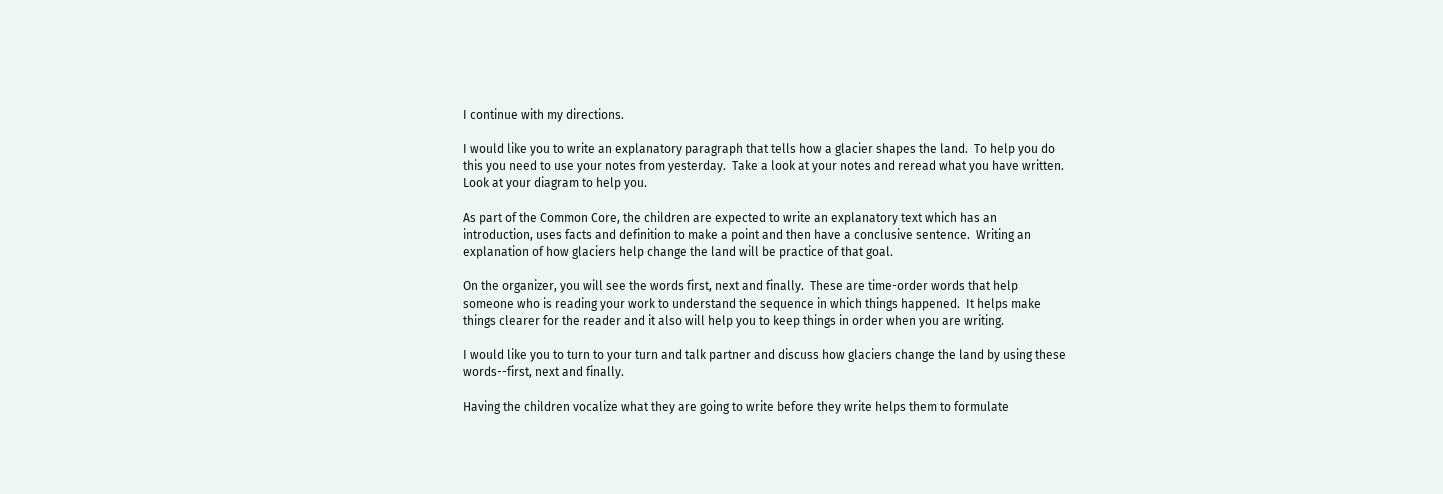I continue with my directions.

I would like you to write an explanatory paragraph that tells how a glacier shapes the land.  To help you do this you need to use your notes from yesterday.  Take a look at your notes and reread what you have written.  Look at your diagram to help you.

As part of the Common Core, the children are expected to write an explanatory text which has an introduction, uses facts and definition to make a point and then have a conclusive sentence.  Writing an explanation of how glaciers help change the land will be practice of that goal.

On the organizer, you will see the words first, next and finally.  These are time-order words that help someone who is reading your work to understand the sequence in which things happened.  It helps make things clearer for the reader and it also will help you to keep things in order when you are writing.

I would like you to turn to your turn and talk partner and discuss how glaciers change the land by using these words--first, next and finally.

Having the children vocalize what they are going to write before they write helps them to formulate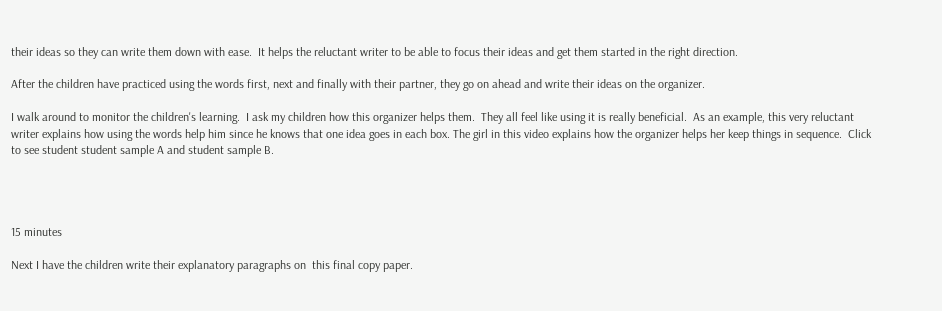their ideas so they can write them down with ease.  It helps the reluctant writer to be able to focus their ideas and get them started in the right direction.

After the children have practiced using the words first, next and finally with their partner, they go on ahead and write their ideas on the organizer.

I walk around to monitor the children's learning.  I ask my children how this organizer helps them.  They all feel like using it is really beneficial.  As an example, this very reluctant writer explains how using the words help him since he knows that one idea goes in each box. The girl in this video explains how the organizer helps her keep things in sequence.  Click to see student student sample A and student sample B.




15 minutes

Next I have the children write their explanatory paragraphs on  this final copy paper.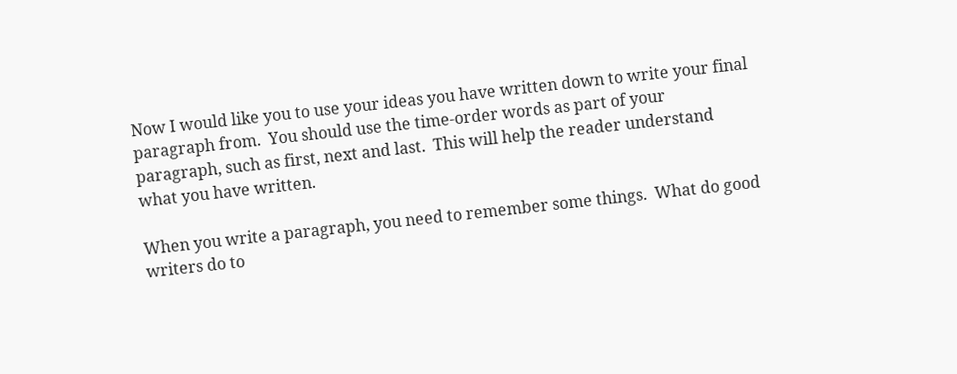Now I would like you to use your ideas you have written down to write your final paragraph from.  You should use the time-order words as part of your paragraph, such as first, next and last.  This will help the reader understand what you have written.

When you write a paragraph, you need to remember some things.  What do good writers do to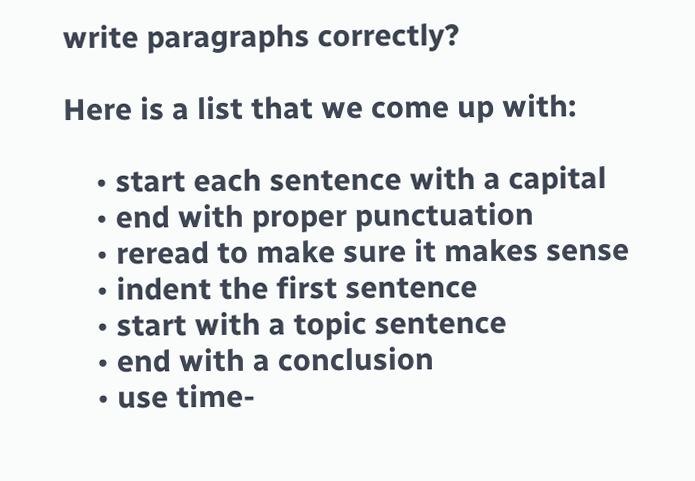write paragraphs correctly?

Here is a list that we come up with:

    • start each sentence with a capital
    • end with proper punctuation
    • reread to make sure it makes sense
    • indent the first sentence
    • start with a topic sentence
    • end with a conclusion
    • use time-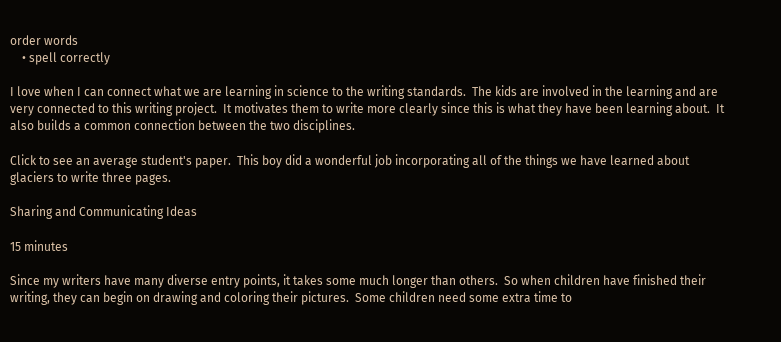order words
    • spell correctly

I love when I can connect what we are learning in science to the writing standards.  The kids are involved in the learning and are very connected to this writing project.  It motivates them to write more clearly since this is what they have been learning about.  It also builds a common connection between the two disciplines.

Click to see an average student's paper.  This boy did a wonderful job incorporating all of the things we have learned about glaciers to write three pages.

Sharing and Communicating Ideas

15 minutes

Since my writers have many diverse entry points, it takes some much longer than others.  So when children have finished their writing, they can begin on drawing and coloring their pictures.  Some children need some extra time to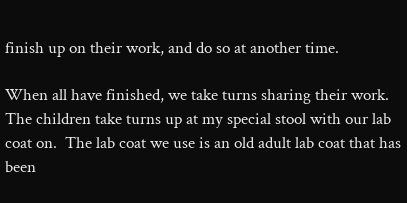finish up on their work, and do so at another time.

When all have finished, we take turns sharing their work.  The children take turns up at my special stool with our lab coat on.  The lab coat we use is an old adult lab coat that has been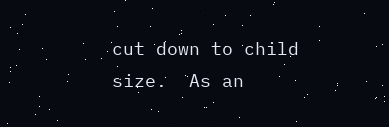cut down to child size.  As an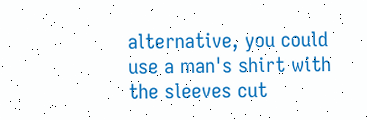alternative, you could use a man's shirt with the sleeves cut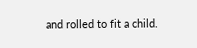and rolled to fit a child.